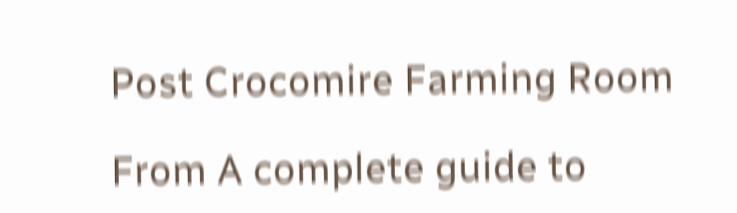Post Crocomire Farming Room

From A complete guide to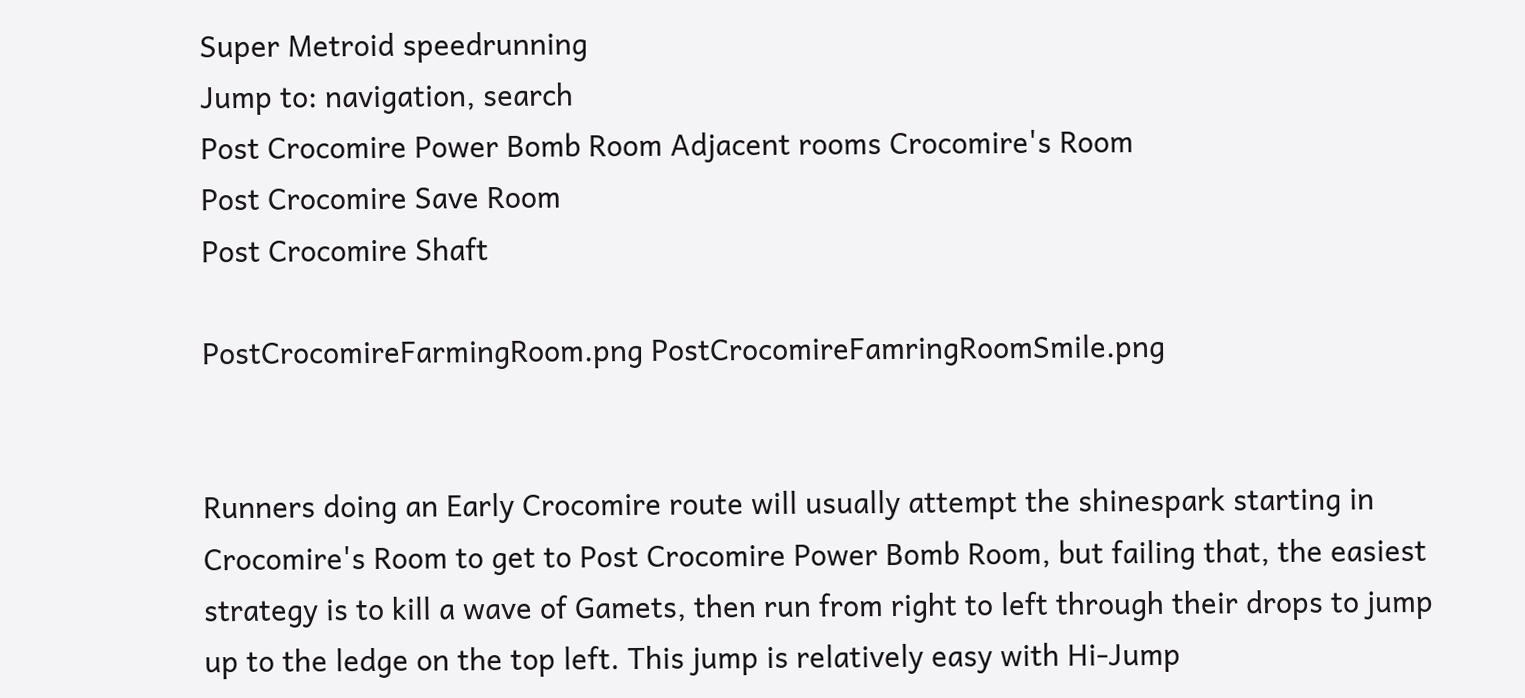Super Metroid speedrunning
Jump to: navigation, search
Post Crocomire Power Bomb Room Adjacent rooms Crocomire's Room
Post Crocomire Save Room
Post Crocomire Shaft

PostCrocomireFarmingRoom.png PostCrocomireFamringRoomSmile.png


Runners doing an Early Crocomire route will usually attempt the shinespark starting in Crocomire's Room to get to Post Crocomire Power Bomb Room, but failing that, the easiest strategy is to kill a wave of Gamets, then run from right to left through their drops to jump up to the ledge on the top left. This jump is relatively easy with Hi-Jump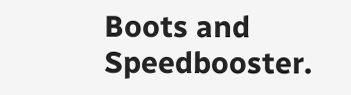Boots and Speedbooster.